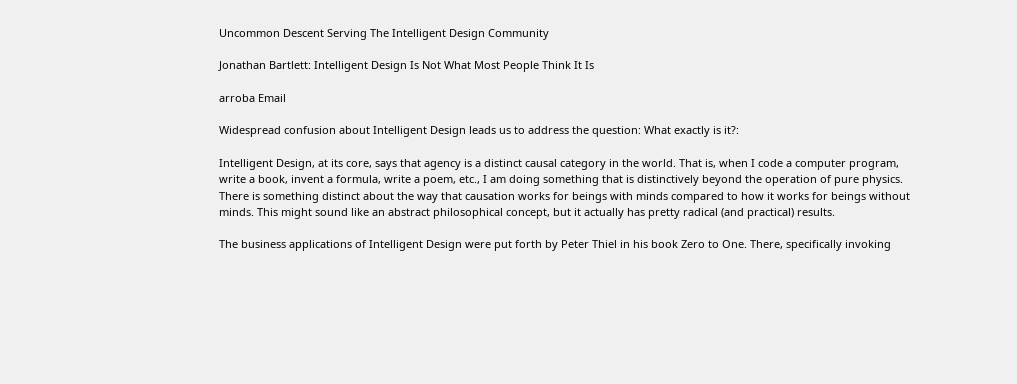Uncommon Descent Serving The Intelligent Design Community

Jonathan Bartlett: Intelligent Design Is Not What Most People Think It Is

arroba Email

Widespread confusion about Intelligent Design leads us to address the question: What exactly is it?:

Intelligent Design, at its core, says that agency is a distinct causal category in the world. That is, when I code a computer program, write a book, invent a formula, write a poem, etc., I am doing something that is distinctively beyond the operation of pure physics. There is something distinct about the way that causation works for beings with minds compared to how it works for beings without minds. This might sound like an abstract philosophical concept, but it actually has pretty radical (and practical) results.

The business applications of Intelligent Design were put forth by Peter Thiel in his book Zero to One. There, specifically invoking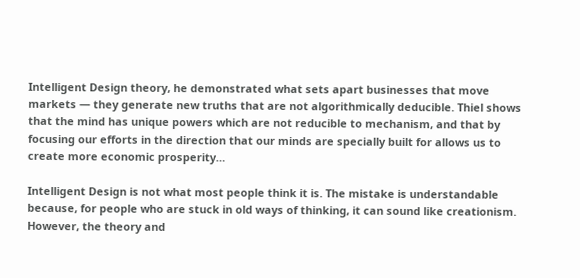Intelligent Design theory, he demonstrated what sets apart businesses that move markets — they generate new truths that are not algorithmically deducible. Thiel shows that the mind has unique powers which are not reducible to mechanism, and that by focusing our efforts in the direction that our minds are specially built for allows us to create more economic prosperity…

Intelligent Design is not what most people think it is. The mistake is understandable because, for people who are stuck in old ways of thinking, it can sound like creationism. However, the theory and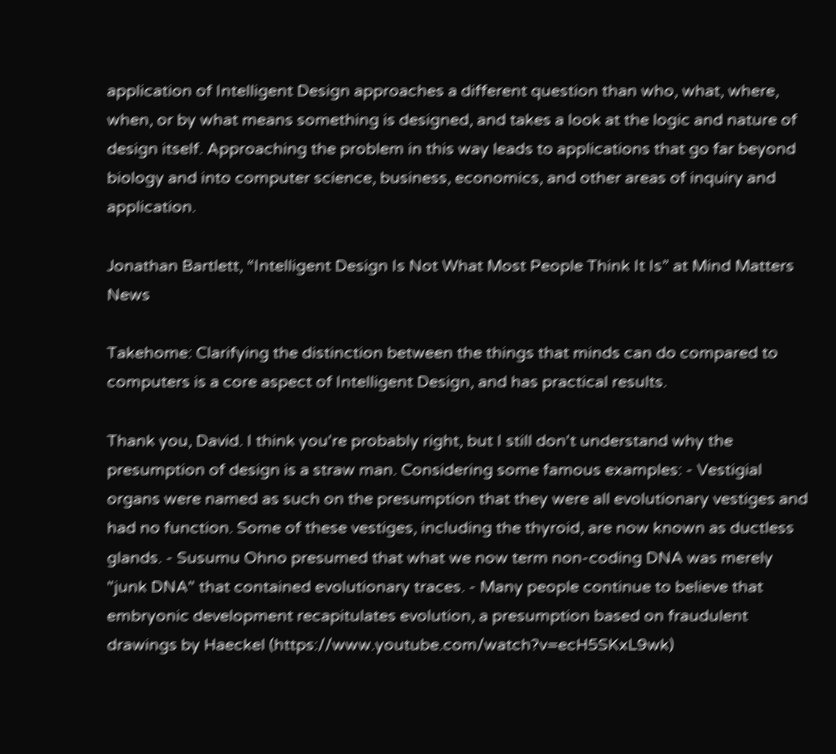application of Intelligent Design approaches a different question than who, what, where, when, or by what means something is designed, and takes a look at the logic and nature of design itself. Approaching the problem in this way leads to applications that go far beyond biology and into computer science, business, economics, and other areas of inquiry and application.

Jonathan Bartlett, “Intelligent Design Is Not What Most People Think It Is” at Mind Matters News

Takehome: Clarifying the distinction between the things that minds can do compared to computers is a core aspect of Intelligent Design, and has practical results.

Thank you, David. I think you're probably right, but I still don't understand why the presumption of design is a straw man. Considering some famous examples: - Vestigial organs were named as such on the presumption that they were all evolutionary vestiges and had no function. Some of these vestiges, including the thyroid, are now known as ductless glands. - Susumu Ohno presumed that what we now term non-coding DNA was merely "junk DNA" that contained evolutionary traces. - Many people continue to believe that embryonic development recapitulates evolution, a presumption based on fraudulent drawings by Haeckel (https://www.youtube.com/watch?v=ecH5SKxL9wk)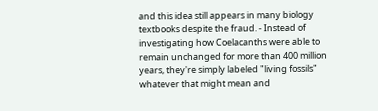and this idea still appears in many biology textbooks despite the fraud. - Instead of investigating how Coelacanths were able to remain unchanged for more than 400 million years, they're simply labeled "living fossils" whatever that might mean and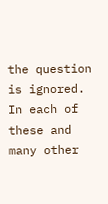the question is ignored. In each of these and many other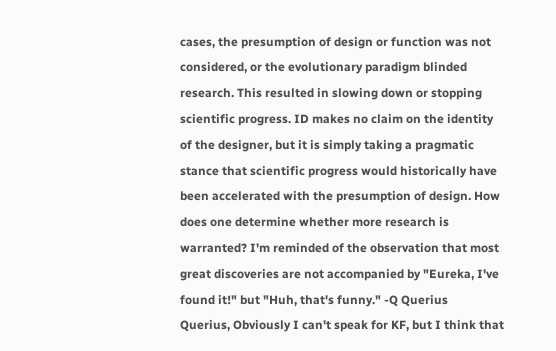cases, the presumption of design or function was not considered, or the evolutionary paradigm blinded research. This resulted in slowing down or stopping scientific progress. ID makes no claim on the identity of the designer, but it is simply taking a pragmatic stance that scientific progress would historically have been accelerated with the presumption of design. How does one determine whether more research is warranted? I'm reminded of the observation that most great discoveries are not accompanied by "Eureka, I've found it!" but "Huh, that's funny." -Q Querius
Querius, Obviously I can't speak for KF, but I think that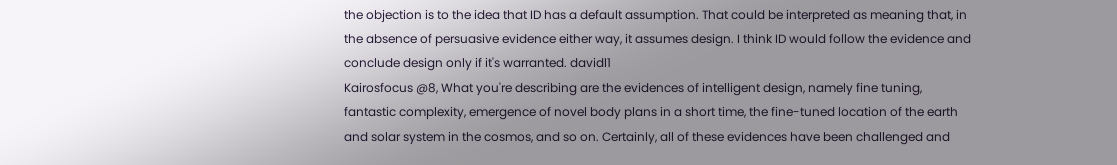the objection is to the idea that ID has a default assumption. That could be interpreted as meaning that, in the absence of persuasive evidence either way, it assumes design. I think ID would follow the evidence and conclude design only if it's warranted. davidl1
Kairosfocus @8, What you're describing are the evidences of intelligent design, namely fine tuning, fantastic complexity, emergence of novel body plans in a short time, the fine-tuned location of the earth and solar system in the cosmos, and so on. Certainly, all of these evidences have been challenged and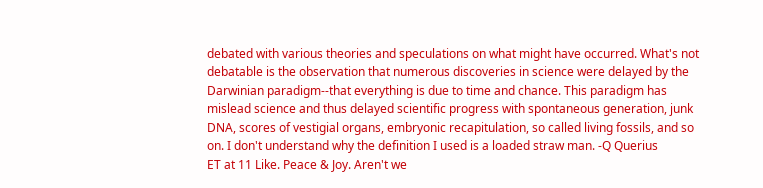debated with various theories and speculations on what might have occurred. What's not debatable is the observation that numerous discoveries in science were delayed by the Darwinian paradigm--that everything is due to time and chance. This paradigm has mislead science and thus delayed scientific progress with spontaneous generation, junk DNA, scores of vestigial organs, embryonic recapitulation, so called living fossils, and so on. I don't understand why the definition I used is a loaded straw man. -Q Querius
ET at 11 Like. Peace & Joy. Aren't we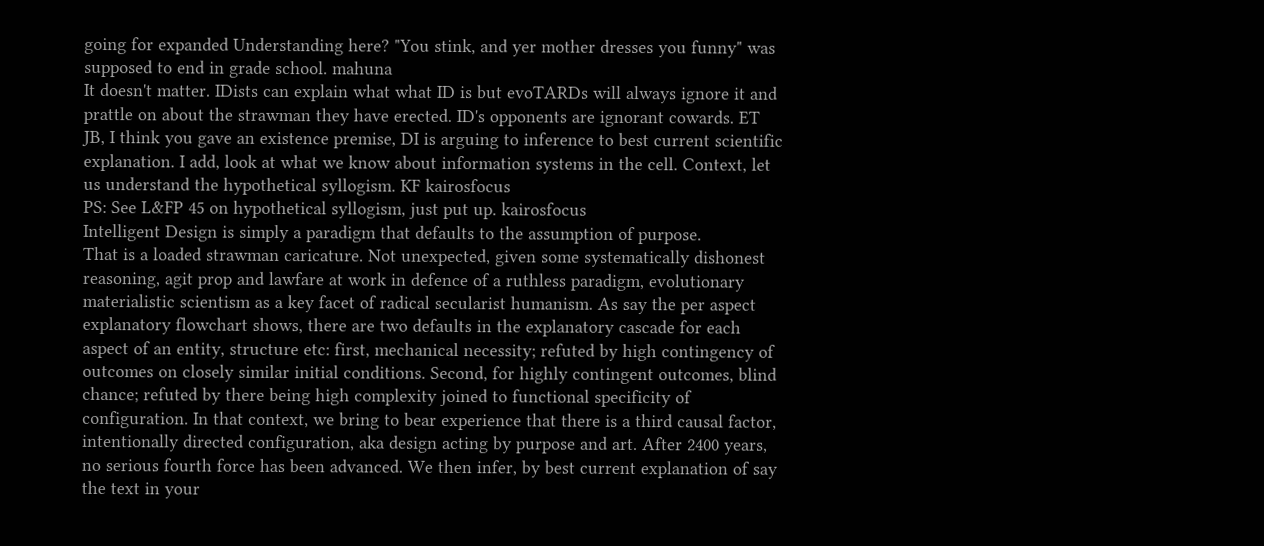going for expanded Understanding here? "You stink, and yer mother dresses you funny" was supposed to end in grade school. mahuna
It doesn't matter. IDists can explain what what ID is but evoTARDs will always ignore it and prattle on about the strawman they have erected. ID's opponents are ignorant cowards. ET
JB, I think you gave an existence premise, DI is arguing to inference to best current scientific explanation. I add, look at what we know about information systems in the cell. Context, let us understand the hypothetical syllogism. KF kairosfocus
PS: See L&FP 45 on hypothetical syllogism, just put up. kairosfocus
Intelligent Design is simply a paradigm that defaults to the assumption of purpose.
That is a loaded strawman caricature. Not unexpected, given some systematically dishonest reasoning, agit prop and lawfare at work in defence of a ruthless paradigm, evolutionary materialistic scientism as a key facet of radical secularist humanism. As say the per aspect explanatory flowchart shows, there are two defaults in the explanatory cascade for each aspect of an entity, structure etc: first, mechanical necessity; refuted by high contingency of outcomes on closely similar initial conditions. Second, for highly contingent outcomes, blind chance; refuted by there being high complexity joined to functional specificity of configuration. In that context, we bring to bear experience that there is a third causal factor, intentionally directed configuration, aka design acting by purpose and art. After 2400 years, no serious fourth force has been advanced. We then infer, by best current explanation of say the text in your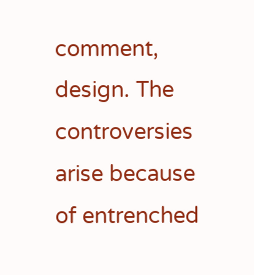comment, design. The controversies arise because of entrenched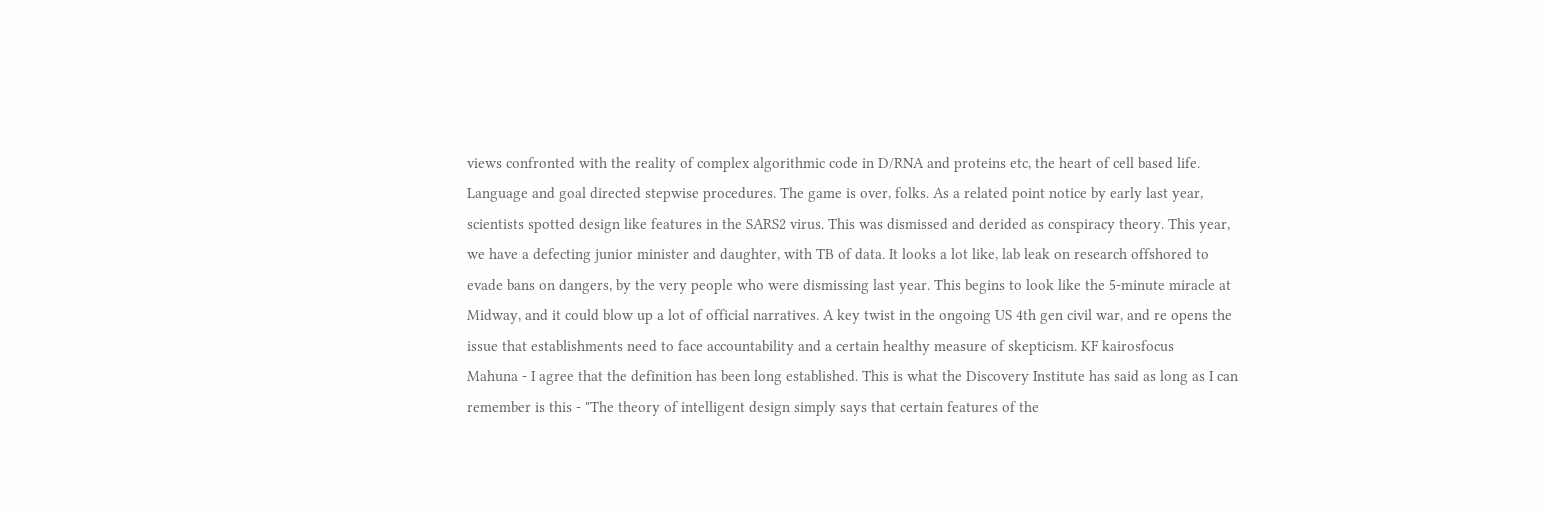views confronted with the reality of complex algorithmic code in D/RNA and proteins etc, the heart of cell based life. Language and goal directed stepwise procedures. The game is over, folks. As a related point notice by early last year, scientists spotted design like features in the SARS2 virus. This was dismissed and derided as conspiracy theory. This year, we have a defecting junior minister and daughter, with TB of data. It looks a lot like, lab leak on research offshored to evade bans on dangers, by the very people who were dismissing last year. This begins to look like the 5-minute miracle at Midway, and it could blow up a lot of official narratives. A key twist in the ongoing US 4th gen civil war, and re opens the issue that establishments need to face accountability and a certain healthy measure of skepticism. KF kairosfocus
Mahuna - I agree that the definition has been long established. This is what the Discovery Institute has said as long as I can remember is this - "The theory of intelligent design simply says that certain features of the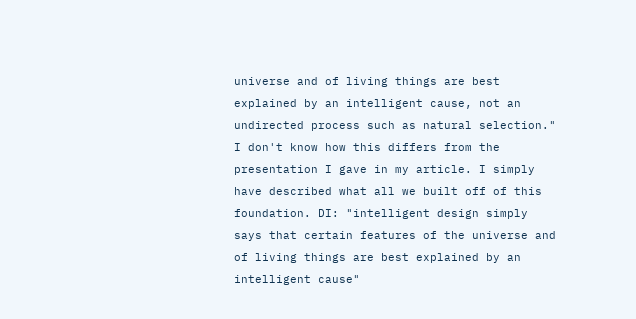universe and of living things are best explained by an intelligent cause, not an undirected process such as natural selection." I don't know how this differs from the presentation I gave in my article. I simply have described what all we built off of this foundation. DI: "intelligent design simply says that certain features of the universe and of living things are best explained by an intelligent cause"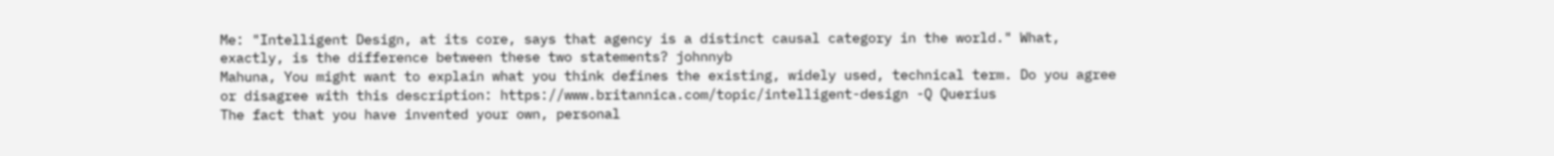Me: "Intelligent Design, at its core, says that agency is a distinct causal category in the world." What, exactly, is the difference between these two statements? johnnyb
Mahuna, You might want to explain what you think defines the existing, widely used, technical term. Do you agree or disagree with this description: https://www.britannica.com/topic/intelligent-design -Q Querius
The fact that you have invented your own, personal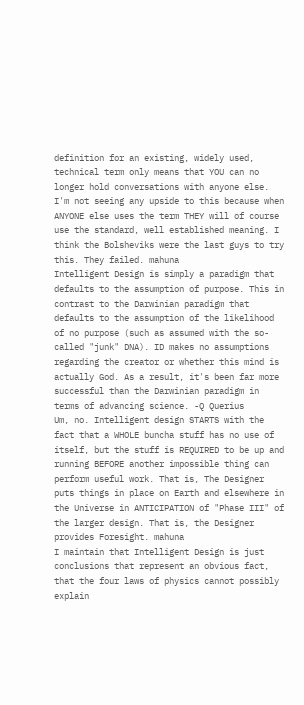definition for an existing, widely used, technical term only means that YOU can no longer hold conversations with anyone else. I'm not seeing any upside to this because when ANYONE else uses the term THEY will of course use the standard, well established meaning. I think the Bolsheviks were the last guys to try this. They failed. mahuna
Intelligent Design is simply a paradigm that defaults to the assumption of purpose. This in contrast to the Darwinian paradigm that defaults to the assumption of the likelihood of no purpose (such as assumed with the so-called "junk" DNA). ID makes no assumptions regarding the creator or whether this mind is actually God. As a result, it's been far more successful than the Darwinian paradigm in terms of advancing science. -Q Querius
Um, no. Intelligent design STARTS with the fact that a WHOLE buncha stuff has no use of itself, but the stuff is REQUIRED to be up and running BEFORE another impossible thing can perform useful work. That is, The Designer puts things in place on Earth and elsewhere in the Universe in ANTICIPATION of "Phase III" of the larger design. That is, the Designer provides Foresight. mahuna
I maintain that Intelligent Design is just conclusions that represent an obvious fact, that the four laws of physics cannot possibly explain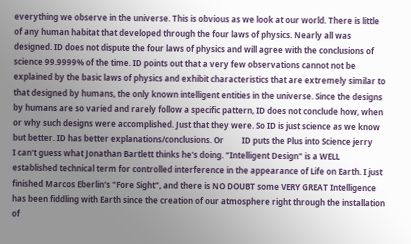everything we observe in the universe. This is obvious as we look at our world. There is little of any human habitat that developed through the four laws of physics. Nearly all was designed. ID does not dispute the four laws of physics and will agree with the conclusions of science 99.9999% of the time. ID points out that a very few observations cannot not be explained by the basic laws of physics and exhibit characteristics that are extremely similar to that designed by humans, the only known intelligent entities in the universe. Since the designs by humans are so varied and rarely follow a specific pattern, ID does not conclude how, when or why such designs were accomplished. Just that they were. So ID is just science as we know but better. ID has better explanations/conclusions. Or         ID puts the Plus into Science jerry
I can't guess what Jonathan Bartlett thinks he's doing. "Intelligent Design" is a WELL established technical term for controlled interference in the appearance of Life on Earth. I just finished Marcos Eberlin's "Fore Sight", and there is NO DOUBT some VERY GREAT Intelligence has been fiddling with Earth since the creation of our atmosphere right through the installation of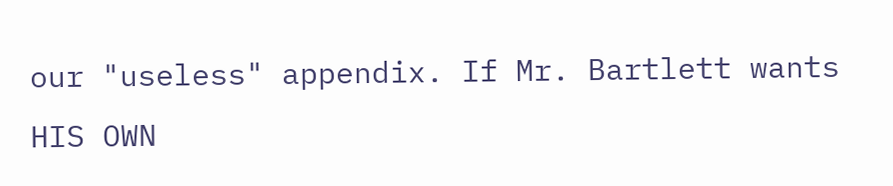our "useless" appendix. If Mr. Bartlett wants HIS OWN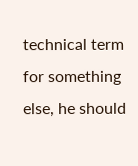technical term for something else, he should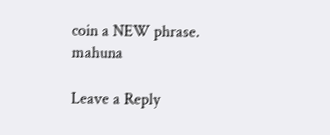coin a NEW phrase. mahuna

Leave a Reply